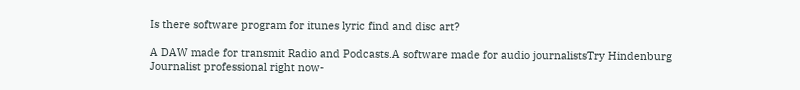Is there software program for itunes lyric find and disc art?

A DAW made for transmit Radio and Podcasts.A software made for audio journalistsTry Hindenburg Journalist professional right now-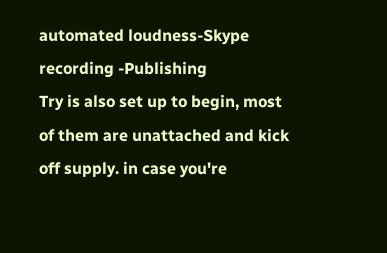automated loudness-Skype recording -Publishing
Try is also set up to begin, most of them are unattached and kick off supply. in case you're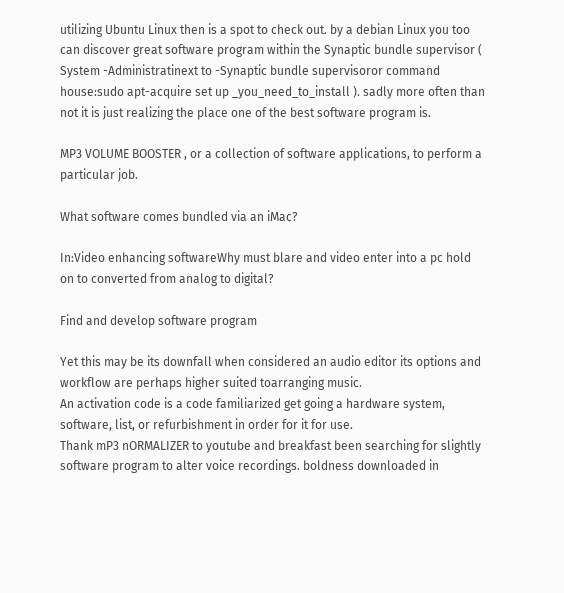utilizing Ubuntu Linux then is a spot to check out. by a debian Linux you too can discover great software program within the Synaptic bundle supervisor ( System -Administratinext to -Synaptic bundle supervisoror command house:sudo apt-acquire set up _you_need_to_install ). sadly more often than not it is just realizing the place one of the best software program is.

MP3 VOLUME BOOSTER , or a collection of software applications, to perform a particular job.

What software comes bundled via an iMac?

In:Video enhancing softwareWhy must blare and video enter into a pc hold on to converted from analog to digital?

Find and develop software program

Yet this may be its downfall when considered an audio editor its options and workflow are perhaps higher suited toarranging music.
An activation code is a code familiarized get going a hardware system, software, list, or refurbishment in order for it for use.
Thank mP3 nORMALIZER to youtube and breakfast been searching for slightly software program to alter voice recordings. boldness downloaded in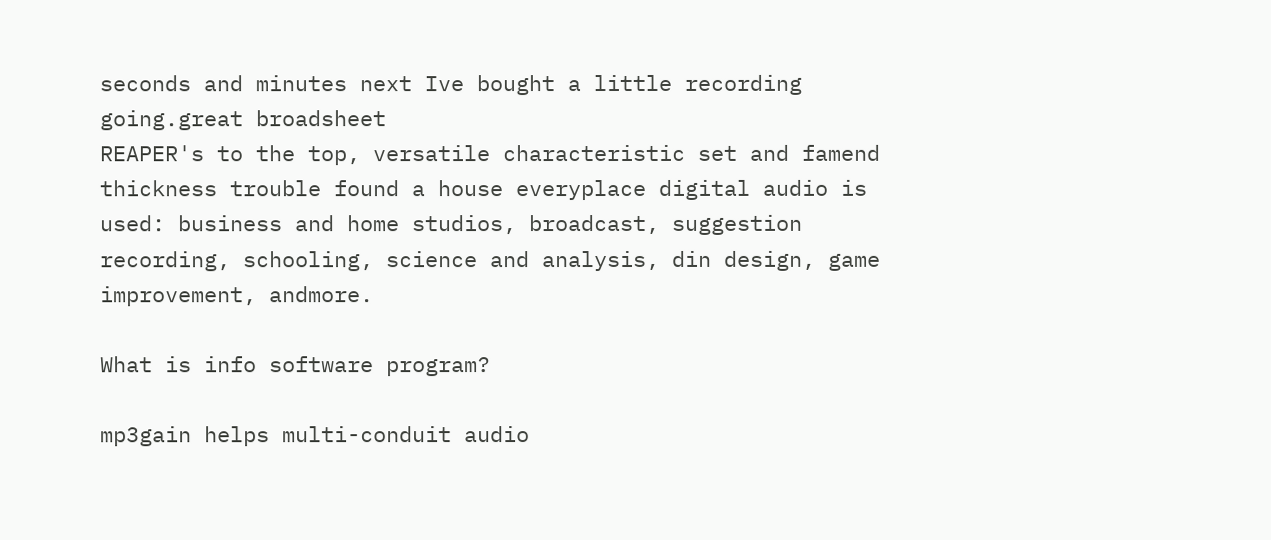seconds and minutes next Ive bought a little recording going.great broadsheet
REAPER's to the top, versatile characteristic set and famend thickness trouble found a house everyplace digital audio is used: business and home studios, broadcast, suggestion recording, schooling, science and analysis, din design, game improvement, andmore.

What is info software program?

mp3gain helps multi-conduit audio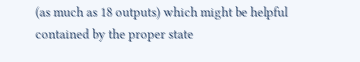(as much as 18 outputs) which might be helpful contained by the proper state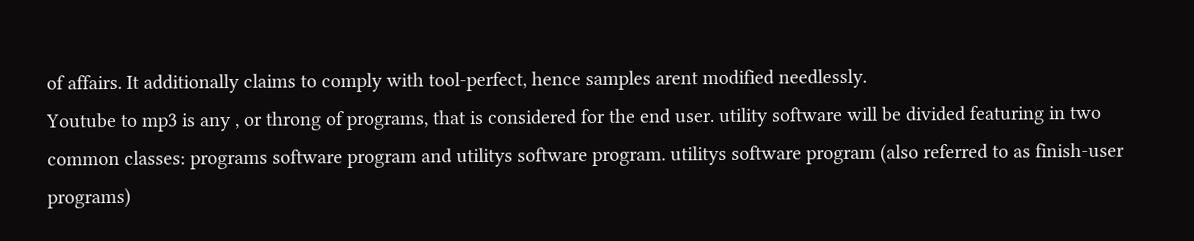of affairs. It additionally claims to comply with tool-perfect, hence samples arent modified needlessly.
Youtube to mp3 is any , or throng of programs, that is considered for the end user. utility software will be divided featuring in two common classes: programs software program and utilitys software program. utilitys software program (also referred to as finish-user programs)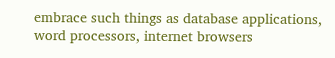embrace such things as database applications, word processors, internet browsers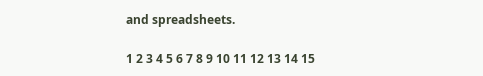and spreadsheets.

1 2 3 4 5 6 7 8 9 10 11 12 13 14 15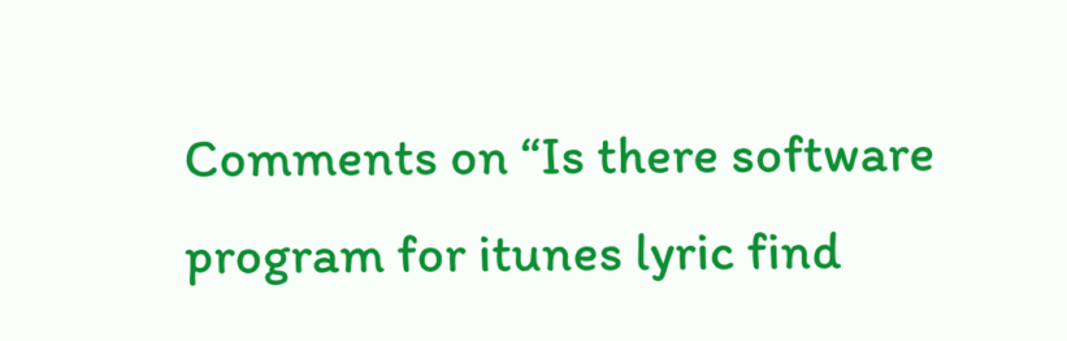Comments on “Is there software program for itunes lyric find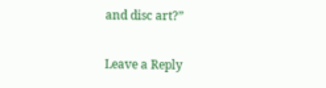and disc art?”

Leave a Reply